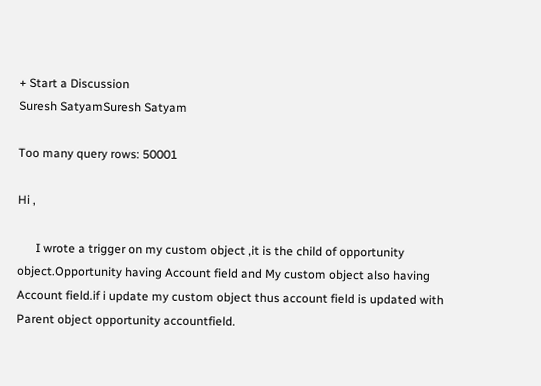+ Start a Discussion
Suresh SatyamSuresh Satyam

Too many query rows: 50001

Hi ,

      I wrote a trigger on my custom object ,it is the child of opportunity object.Opportunity having Account field and My custom object also having Account field.if i update my custom object thus account field is updated with Parent object opportunity accountfield.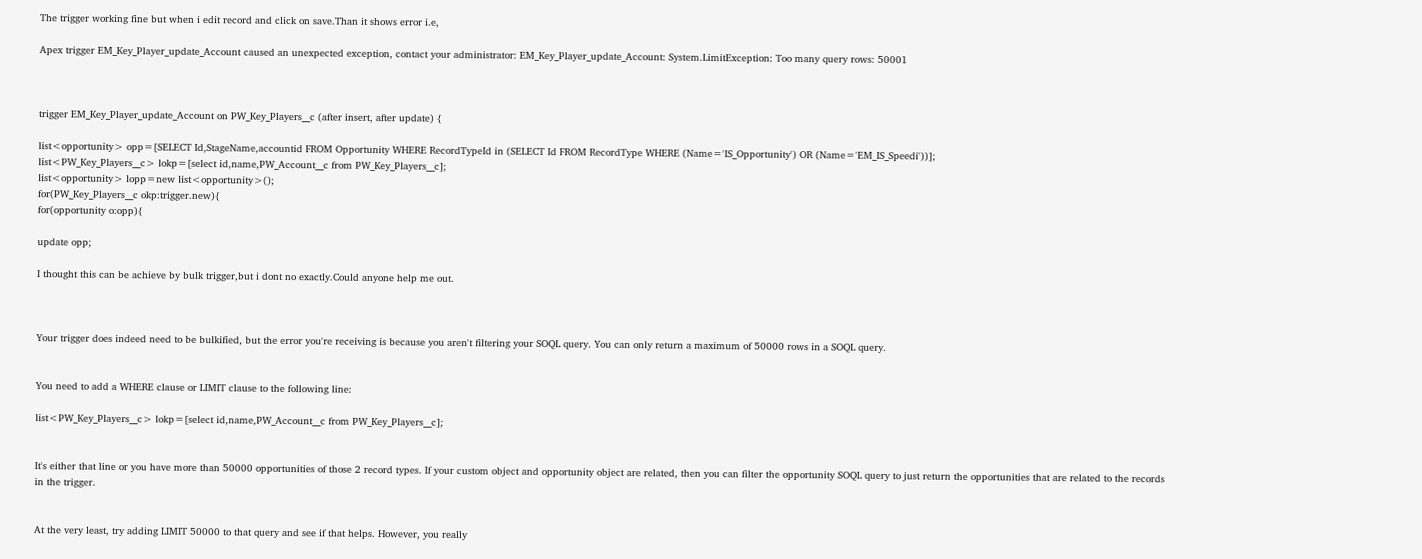The trigger working fine but when i edit record and click on save.Than it shows error i.e,

Apex trigger EM_Key_Player_update_Account caused an unexpected exception, contact your administrator: EM_Key_Player_update_Account: System.LimitException: Too many query rows: 50001



trigger EM_Key_Player_update_Account on PW_Key_Players__c (after insert, after update) {

list<opportunity> opp=[SELECT Id,StageName,accountid FROM Opportunity WHERE RecordTypeId in (SELECT Id FROM RecordType WHERE (Name='IS_Opportunity') OR (Name='EM_IS_Speedi'))];
list<PW_Key_Players__c> lokp=[select id,name,PW_Account__c from PW_Key_Players__c];
list<opportunity> lopp=new list<opportunity>();
for(PW_Key_Players__c okp:trigger.new){
for(opportunity o:opp){

update opp;

I thought this can be achieve by bulk trigger,but i dont no exactly.Could anyone help me out.



Your trigger does indeed need to be bulkified, but the error you're receiving is because you aren't filtering your SOQL query. You can only return a maximum of 50000 rows in a SOQL query.


You need to add a WHERE clause or LIMIT clause to the following line:

list<PW_Key_Players__c> lokp=[select id,name,PW_Account__c from PW_Key_Players__c];


It's either that line or you have more than 50000 opportunities of those 2 record types. If your custom object and opportunity object are related, then you can filter the opportunity SOQL query to just return the opportunities that are related to the records in the trigger.


At the very least, try adding LIMIT 50000 to that query and see if that helps. However, you really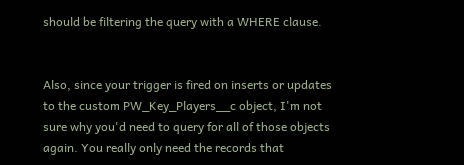should be filtering the query with a WHERE clause.


Also, since your trigger is fired on inserts or updates to the custom PW_Key_Players__c object, I'm not sure why you'd need to query for all of those objects again. You really only need the records that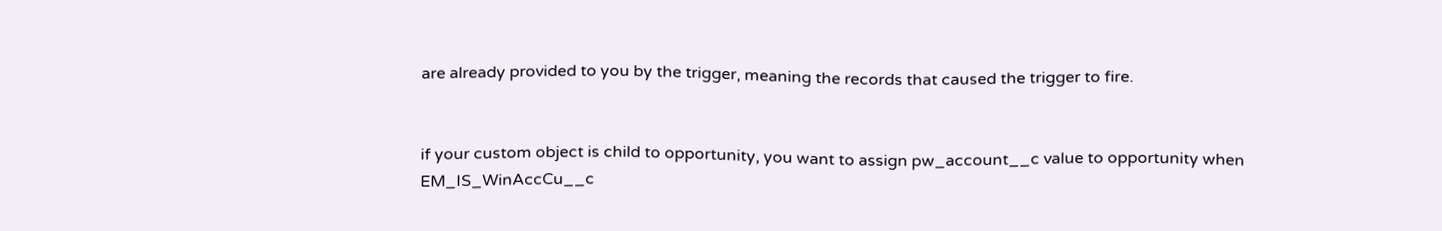are already provided to you by the trigger, meaning the records that caused the trigger to fire.


if your custom object is child to opportunity, you want to assign pw_account__c value to opportunity when EM_IS_WinAccCu__c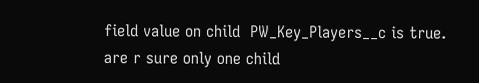field value on child  PW_Key_Players__c is true. are r sure only one child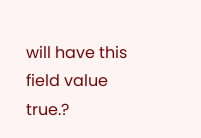will have this field value true.?